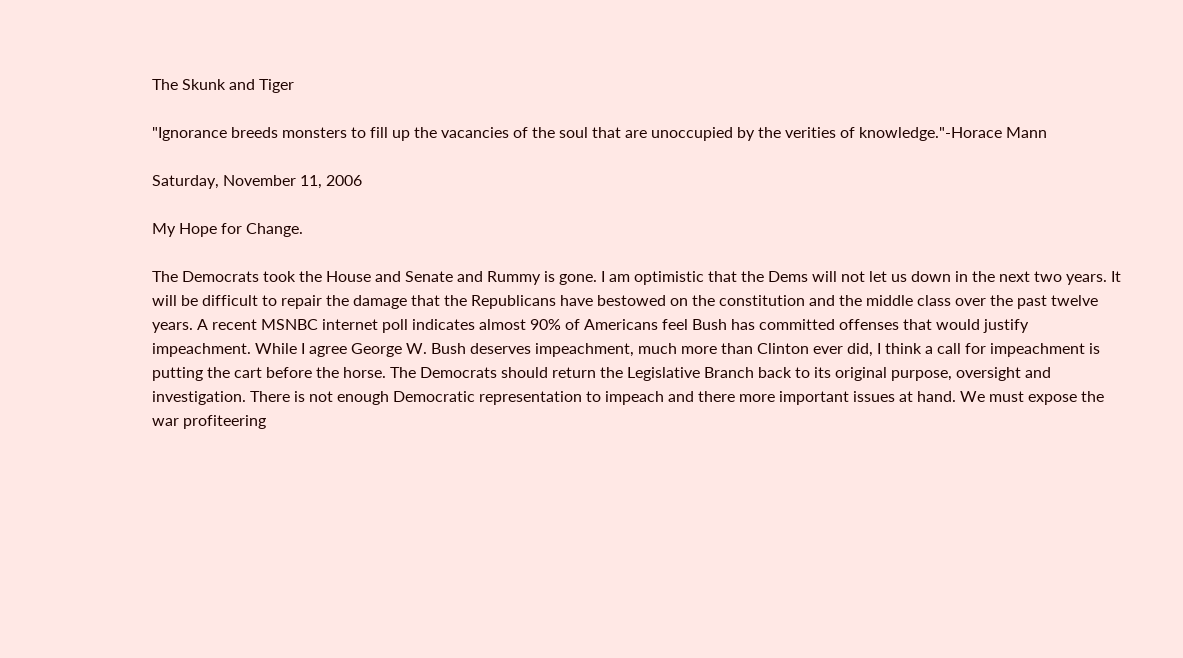The Skunk and Tiger

"Ignorance breeds monsters to fill up the vacancies of the soul that are unoccupied by the verities of knowledge."-Horace Mann

Saturday, November 11, 2006

My Hope for Change.

The Democrats took the House and Senate and Rummy is gone. I am optimistic that the Dems will not let us down in the next two years. It will be difficult to repair the damage that the Republicans have bestowed on the constitution and the middle class over the past twelve years. A recent MSNBC internet poll indicates almost 90% of Americans feel Bush has committed offenses that would justify impeachment. While I agree George W. Bush deserves impeachment, much more than Clinton ever did, I think a call for impeachment is putting the cart before the horse. The Democrats should return the Legislative Branch back to its original purpose, oversight and investigation. There is not enough Democratic representation to impeach and there more important issues at hand. We must expose the war profiteering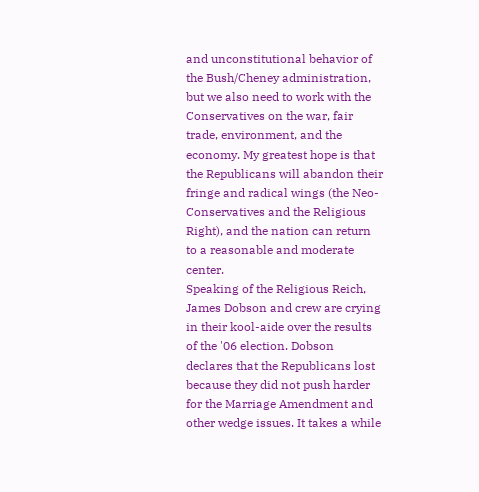and unconstitutional behavior of the Bush/Cheney administration, but we also need to work with the Conservatives on the war, fair trade, environment, and the economy. My greatest hope is that the Republicans will abandon their fringe and radical wings (the Neo-Conservatives and the Religious Right), and the nation can return to a reasonable and moderate center.
Speaking of the Religious Reich, James Dobson and crew are crying in their kool-aide over the results of the '06 election. Dobson declares that the Republicans lost because they did not push harder for the Marriage Amendment and other wedge issues. It takes a while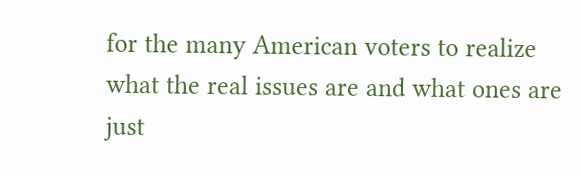for the many American voters to realize what the real issues are and what ones are just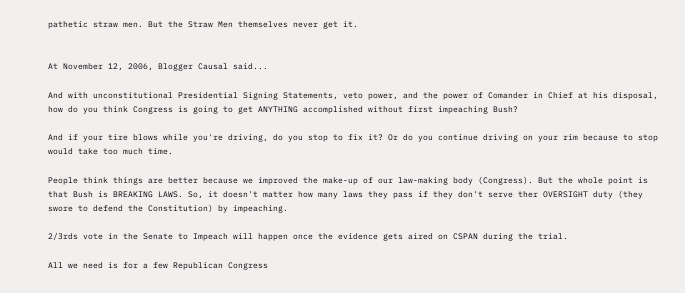pathetic straw men. But the Straw Men themselves never get it.


At November 12, 2006, Blogger Causal said...

And with unconstitutional Presidential Signing Statements, veto power, and the power of Comander in Chief at his disposal, how do you think Congress is going to get ANYTHING accomplished without first impeaching Bush?

And if your tire blows while you're driving, do you stop to fix it? Or do you continue driving on your rim because to stop would take too much time.

People think things are better because we improved the make-up of our law-making body (Congress). But the whole point is that Bush is BREAKING LAWS. So, it doesn't matter how many laws they pass if they don't serve ther OVERSIGHT duty (they swore to defend the Constitution) by impeaching.

2/3rds vote in the Senate to Impeach will happen once the evidence gets aired on CSPAN during the trial.

All we need is for a few Republican Congress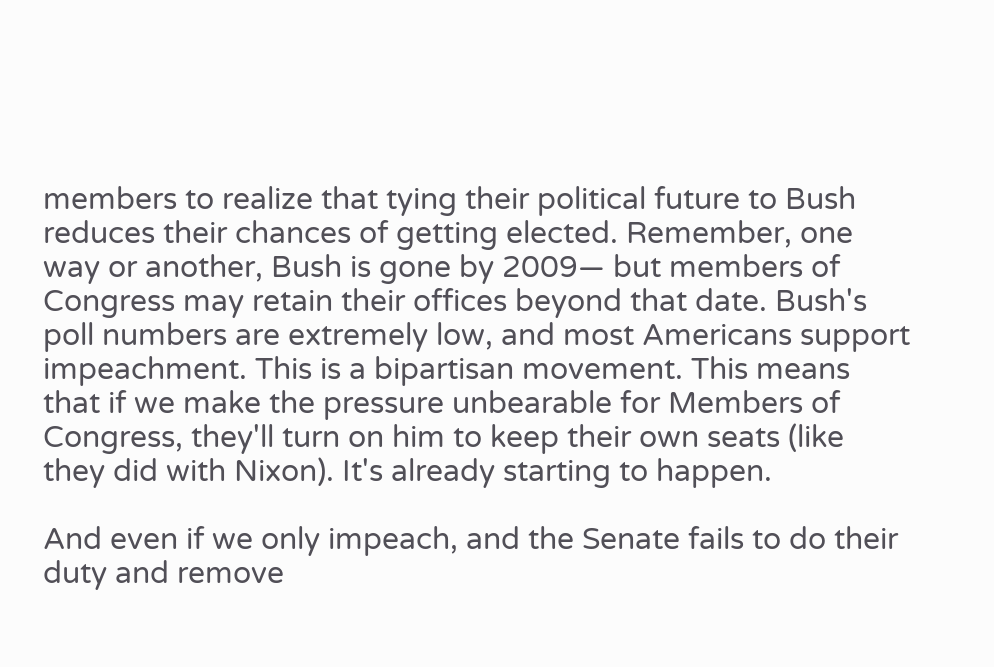members to realize that tying their political future to Bush reduces their chances of getting elected. Remember, one way or another, Bush is gone by 2009— but members of Congress may retain their offices beyond that date. Bush's poll numbers are extremely low, and most Americans support impeachment. This is a bipartisan movement. This means that if we make the pressure unbearable for Members of Congress, they'll turn on him to keep their own seats (like they did with Nixon). It's already starting to happen.

And even if we only impeach, and the Senate fails to do their duty and remove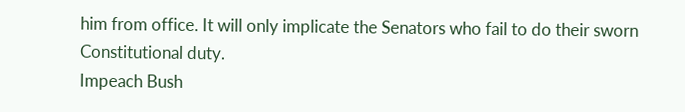him from office. It will only implicate the Senators who fail to do their sworn Constitutional duty.
Impeach Bush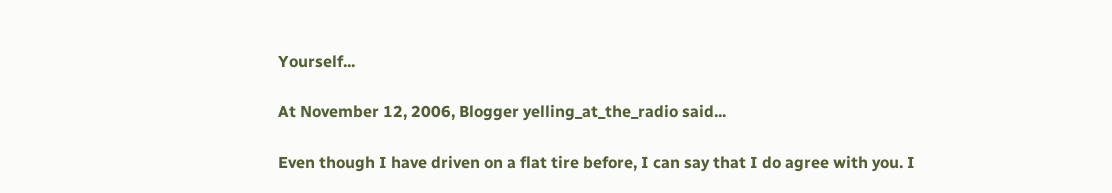Yourself...

At November 12, 2006, Blogger yelling_at_the_radio said...

Even though I have driven on a flat tire before, I can say that I do agree with you. I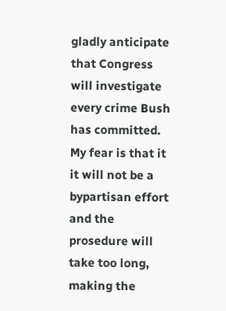gladly anticipate that Congress will investigate every crime Bush has committed. My fear is that it it will not be a bypartisan effort and the prosedure will take too long, making the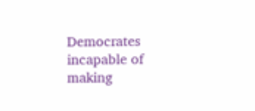Democrates incapable of making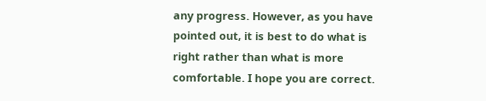any progress. However, as you have pointed out, it is best to do what is right rather than what is more comfortable. I hope you are correct.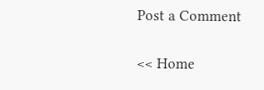Post a Comment

<< Home